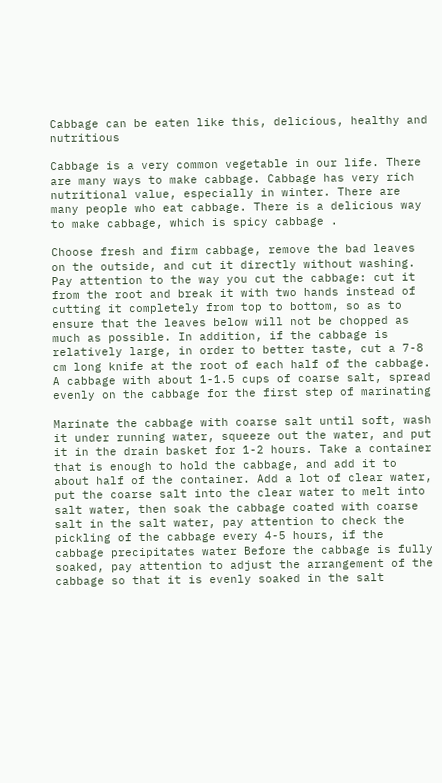Cabbage can be eaten like this, delicious, healthy and nutritious

Cabbage is a very common vegetable in our life. There are many ways to make cabbage. Cabbage has very rich nutritional value, especially in winter. There are many people who eat cabbage. There is a delicious way to make cabbage, which is spicy cabbage .

Choose fresh and firm cabbage, remove the bad leaves on the outside, and cut it directly without washing. Pay attention to the way you cut the cabbage: cut it from the root and break it with two hands instead of cutting it completely from top to bottom, so as to ensure that the leaves below will not be chopped as much as possible. In addition, if the cabbage is relatively large, in order to better taste, cut a 7-8 cm long knife at the root of each half of the cabbage. A cabbage with about 1-1.5 cups of coarse salt, spread evenly on the cabbage for the first step of marinating

Marinate the cabbage with coarse salt until soft, wash it under running water, squeeze out the water, and put it in the drain basket for 1-2 hours. Take a container that is enough to hold the cabbage, and add it to about half of the container. Add a lot of clear water, put the coarse salt into the clear water to melt into salt water, then soak the cabbage coated with coarse salt in the salt water, pay attention to check the pickling of the cabbage every 4-5 hours, if the cabbage precipitates water Before the cabbage is fully soaked, pay attention to adjust the arrangement of the cabbage so that it is evenly soaked in the salt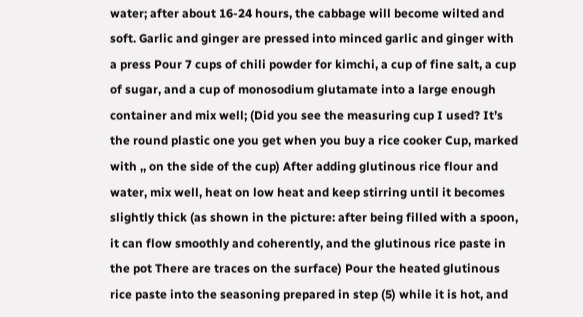water; after about 16-24 hours, the cabbage will become wilted and soft. Garlic and ginger are pressed into minced garlic and ginger with a press Pour 7 cups of chili powder for kimchi, a cup of fine salt, a cup of sugar, and a cup of monosodium glutamate into a large enough container and mix well; (Did you see the measuring cup I used? It’s the round plastic one you get when you buy a rice cooker Cup, marked with ,, on the side of the cup) After adding glutinous rice flour and water, mix well, heat on low heat and keep stirring until it becomes slightly thick (as shown in the picture: after being filled with a spoon, it can flow smoothly and coherently, and the glutinous rice paste in the pot There are traces on the surface) Pour the heated glutinous rice paste into the seasoning prepared in step (5) while it is hot, and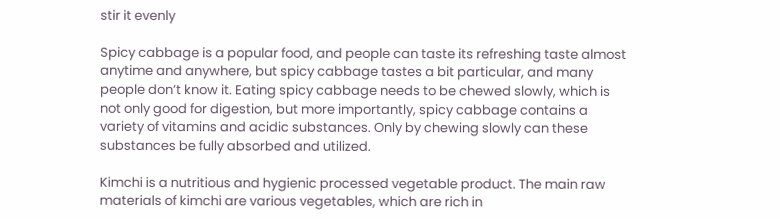stir it evenly

Spicy cabbage is a popular food, and people can taste its refreshing taste almost anytime and anywhere, but spicy cabbage tastes a bit particular, and many people don’t know it. Eating spicy cabbage needs to be chewed slowly, which is not only good for digestion, but more importantly, spicy cabbage contains a variety of vitamins and acidic substances. Only by chewing slowly can these substances be fully absorbed and utilized.

Kimchi is a nutritious and hygienic processed vegetable product. The main raw materials of kimchi are various vegetables, which are rich in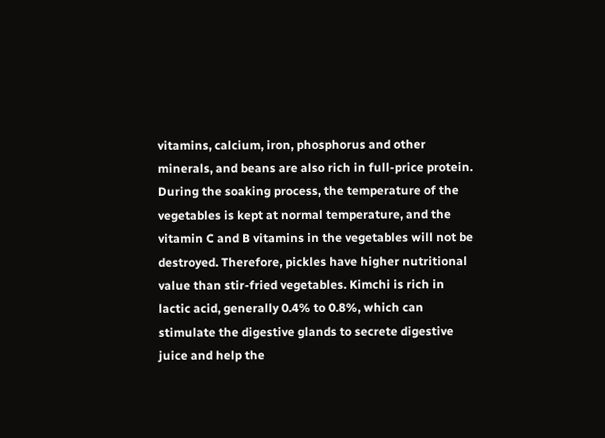vitamins, calcium, iron, phosphorus and other minerals, and beans are also rich in full-price protein. During the soaking process, the temperature of the vegetables is kept at normal temperature, and the vitamin C and B vitamins in the vegetables will not be destroyed. Therefore, pickles have higher nutritional value than stir-fried vegetables. Kimchi is rich in lactic acid, generally 0.4% to 0.8%, which can stimulate the digestive glands to secrete digestive juice and help the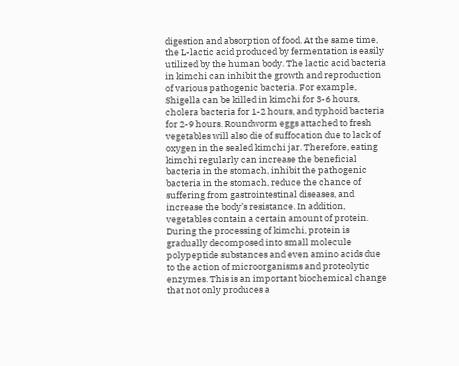digestion and absorption of food. At the same time, the L-lactic acid produced by fermentation is easily utilized by the human body. The lactic acid bacteria in kimchi can inhibit the growth and reproduction of various pathogenic bacteria. For example, Shigella can be killed in kimchi for 3-6 hours, cholera bacteria for 1-2 hours, and typhoid bacteria for 2-9 hours. Roundworm eggs attached to fresh vegetables will also die of suffocation due to lack of oxygen in the sealed kimchi jar. Therefore, eating kimchi regularly can increase the beneficial bacteria in the stomach, inhibit the pathogenic bacteria in the stomach, reduce the chance of suffering from gastrointestinal diseases, and increase the body’s resistance. In addition, vegetables contain a certain amount of protein. During the processing of kimchi, protein is gradually decomposed into small molecule polypeptide substances and even amino acids due to the action of microorganisms and proteolytic enzymes. This is an important biochemical change that not only produces a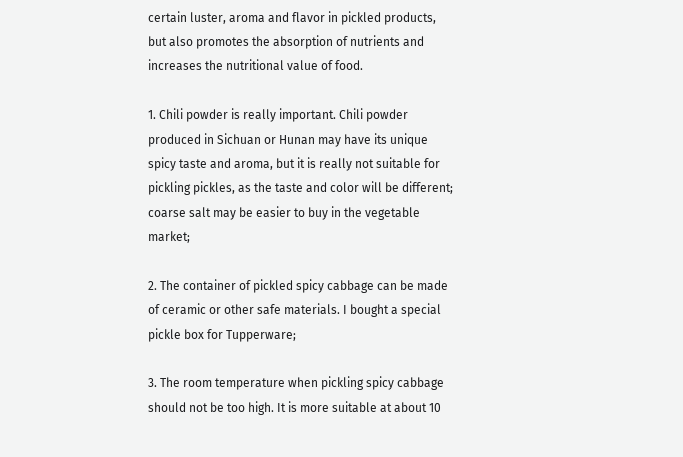certain luster, aroma and flavor in pickled products, but also promotes the absorption of nutrients and increases the nutritional value of food.

1. Chili powder is really important. Chili powder produced in Sichuan or Hunan may have its unique spicy taste and aroma, but it is really not suitable for pickling pickles, as the taste and color will be different; coarse salt may be easier to buy in the vegetable market;

2. The container of pickled spicy cabbage can be made of ceramic or other safe materials. I bought a special pickle box for Tupperware;

3. The room temperature when pickling spicy cabbage should not be too high. It is more suitable at about 10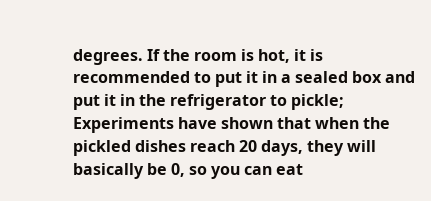degrees. If the room is hot, it is recommended to put it in a sealed box and put it in the refrigerator to pickle; Experiments have shown that when the pickled dishes reach 20 days, they will basically be 0, so you can eat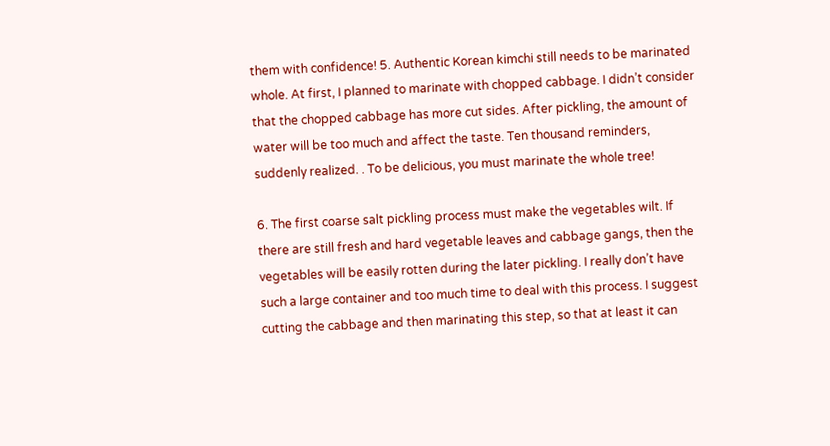them with confidence! 5. Authentic Korean kimchi still needs to be marinated whole. At first, I planned to marinate with chopped cabbage. I didn’t consider that the chopped cabbage has more cut sides. After pickling, the amount of water will be too much and affect the taste. Ten thousand reminders, suddenly realized. . To be delicious, you must marinate the whole tree!

6. The first coarse salt pickling process must make the vegetables wilt. If there are still fresh and hard vegetable leaves and cabbage gangs, then the vegetables will be easily rotten during the later pickling. I really don’t have such a large container and too much time to deal with this process. I suggest cutting the cabbage and then marinating this step, so that at least it can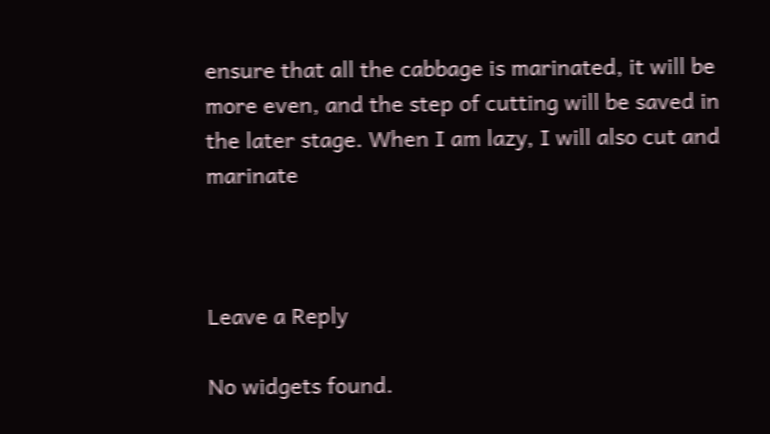ensure that all the cabbage is marinated, it will be more even, and the step of cutting will be saved in the later stage. When I am lazy, I will also cut and marinate



Leave a Reply

No widgets found.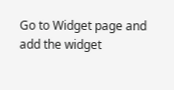Go to Widget page and add the widget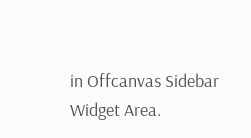in Offcanvas Sidebar Widget Area.